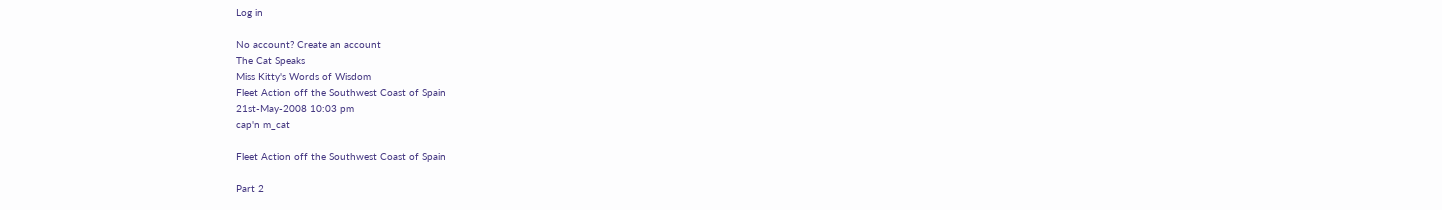Log in

No account? Create an account
The Cat Speaks
Miss Kitty's Words of Wisdom
Fleet Action off the Southwest Coast of Spain
21st-May-2008 10:03 pm
cap'n m_cat

Fleet Action off the Southwest Coast of Spain

Part 2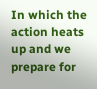In which the action heats up and we prepare for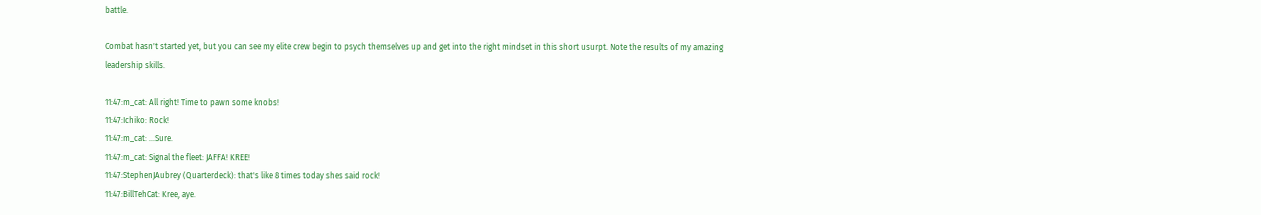battle.

Combat hasn't started yet, but you can see my elite crew begin to psych themselves up and get into the right mindset in this short usurpt. Note the results of my amazing leadership skills.

11:47:m_cat: All right! Time to pawn some knobs!
11:47:Ichiko: Rock!
11:47:m_cat: ...Sure.
11:47:m_cat: Signal the fleet: JAFFA! KREE!
11:47:StephenJAubrey (Quarterdeck): that's like 8 times today shes said rock!
11:47:BillTehCat: Kree, aye.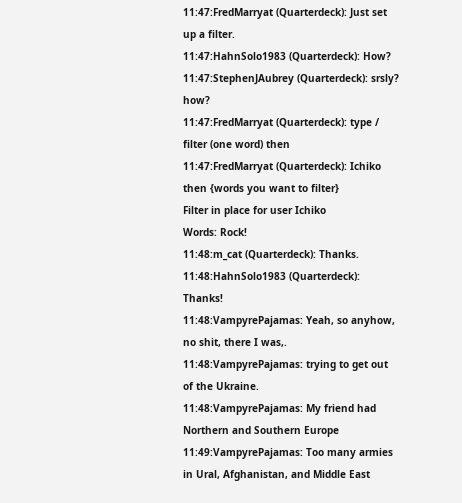11:47:FredMarryat (Quarterdeck): Just set up a filter.
11:47:HahnSolo1983 (Quarterdeck): How?
11:47:StephenJAubrey (Quarterdeck): srsly? how?
11:47:FredMarryat (Quarterdeck): type / filter (one word) then
11:47:FredMarryat (Quarterdeck): Ichiko then {words you want to filter}
Filter in place for user Ichiko
Words: Rock!
11:48:m_cat (Quarterdeck): Thanks.
11:48:HahnSolo1983 (Quarterdeck): Thanks!
11:48:VampyrePajamas: Yeah, so anyhow, no shit, there I was,.
11:48:VampyrePajamas: trying to get out of the Ukraine.
11:48:VampyrePajamas: My friend had Northern and Southern Europe
11:49:VampyrePajamas: Too many armies in Ural, Afghanistan, and Middle East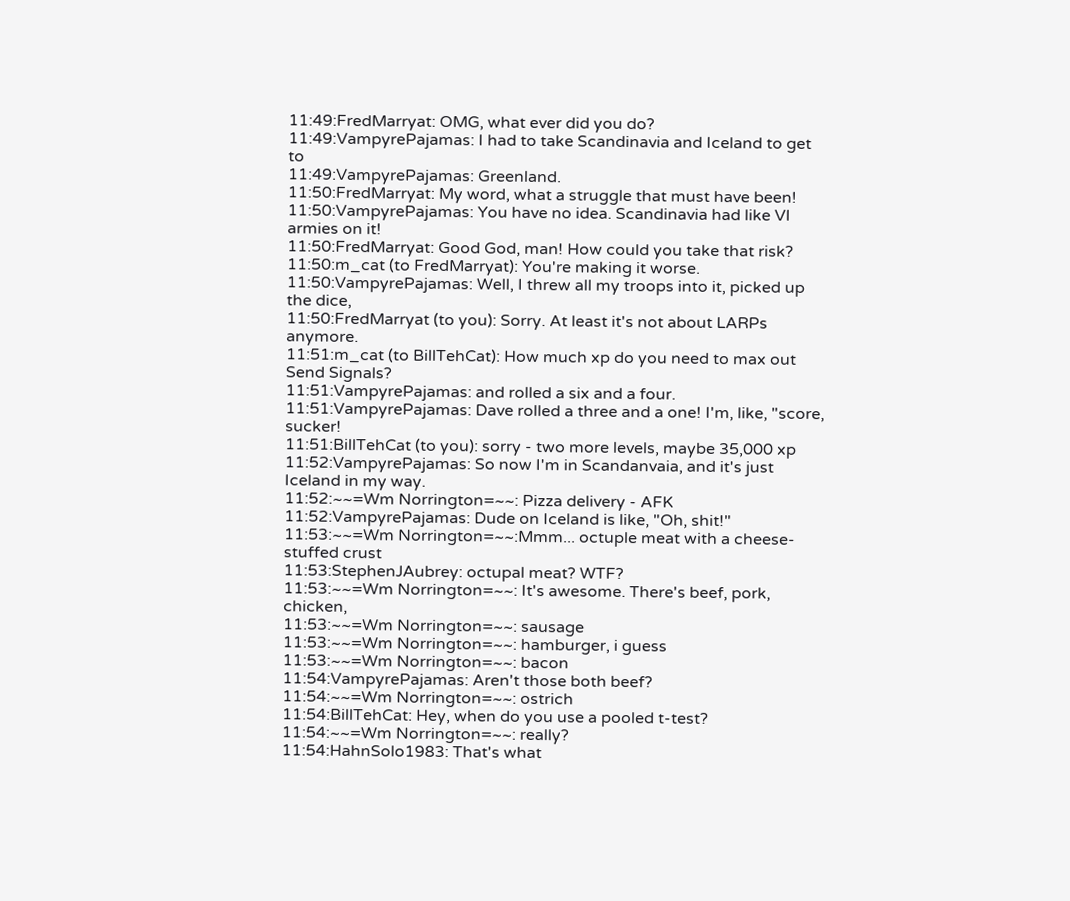11:49:FredMarryat: OMG, what ever did you do?
11:49:VampyrePajamas: I had to take Scandinavia and Iceland to get to
11:49:VampyrePajamas: Greenland.
11:50:FredMarryat: My word, what a struggle that must have been!
11:50:VampyrePajamas: You have no idea. Scandinavia had like VI armies on it!
11:50:FredMarryat: Good God, man! How could you take that risk?
11:50:m_cat (to FredMarryat): You're making it worse.
11:50:VampyrePajamas: Well, I threw all my troops into it, picked up the dice,
11:50:FredMarryat (to you): Sorry. At least it's not about LARPs anymore.
11:51:m_cat (to BillTehCat): How much xp do you need to max out Send Signals?
11:51:VampyrePajamas: and rolled a six and a four.
11:51:VampyrePajamas: Dave rolled a three and a one! I'm, like, "score, sucker!
11:51:BillTehCat (to you): sorry - two more levels, maybe 35,000 xp
11:52:VampyrePajamas: So now I'm in Scandanvaia, and it's just Iceland in my way.
11:52:~~=Wm Norrington=~~: Pizza delivery - AFK
11:52:VampyrePajamas: Dude on Iceland is like, "Oh, shit!"
11:53:~~=Wm Norrington=~~:Mmm... octuple meat with a cheese-stuffed crust
11:53:StephenJAubrey: octupal meat? WTF?
11:53:~~=Wm Norrington=~~: It's awesome. There's beef, pork, chicken,
11:53:~~=Wm Norrington=~~: sausage
11:53:~~=Wm Norrington=~~: hamburger, i guess
11:53:~~=Wm Norrington=~~: bacon
11:54:VampyrePajamas: Aren't those both beef?
11:54:~~=Wm Norrington=~~: ostrich
11:54:BillTehCat: Hey, when do you use a pooled t-test?
11:54:~~=Wm Norrington=~~: really?
11:54:HahnSolo1983: That's what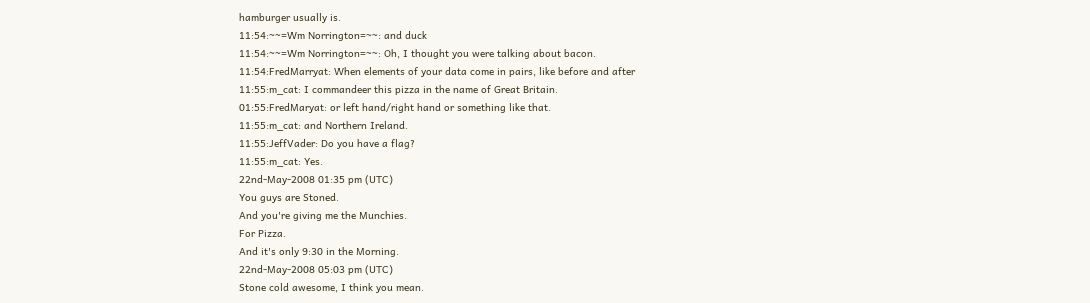hamburger usually is.
11:54:~~=Wm Norrington=~~: and duck
11:54:~~=Wm Norrington=~~: Oh, I thought you were talking about bacon.
11:54:FredMarryat: When elements of your data come in pairs, like before and after
11:55:m_cat: I commandeer this pizza in the name of Great Britain.
01:55:FredMaryat: or left hand/right hand or something like that.
11:55:m_cat: and Northern Ireland.
11:55:JeffVader: Do you have a flag?
11:55:m_cat: Yes.
22nd-May-2008 01:35 pm (UTC)
You guys are Stoned.
And you're giving me the Munchies.
For Pizza.
And it's only 9:30 in the Morning.
22nd-May-2008 05:03 pm (UTC)
Stone cold awesome, I think you mean.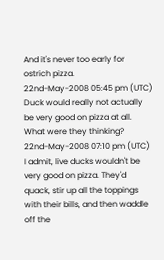And it's never too early for ostrich pizza.
22nd-May-2008 05:45 pm (UTC)
Duck would really not actually be very good on pizza at all. What were they thinking?
22nd-May-2008 07:10 pm (UTC)
I admit, live ducks wouldn't be very good on pizza. They'd quack, stir up all the toppings with their bills, and then waddle off the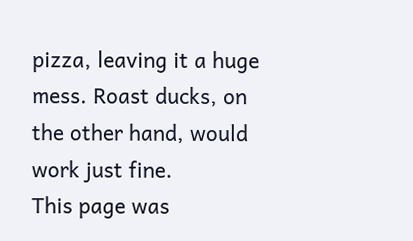pizza, leaving it a huge mess. Roast ducks, on the other hand, would work just fine.
This page was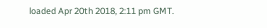loaded Apr 20th 2018, 2:11 pm GMT.